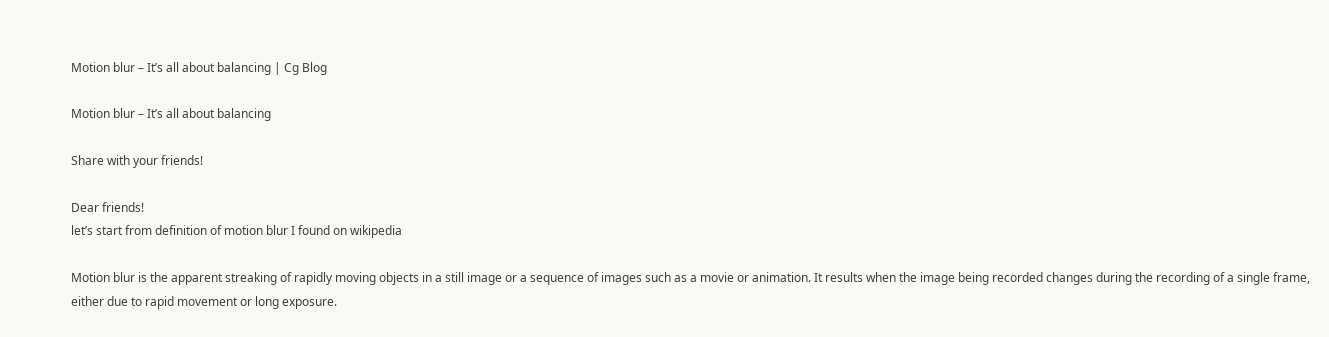Motion blur – It’s all about balancing | Cg Blog

Motion blur – It’s all about balancing

Share with your friends!

Dear friends!
let’s start from definition of motion blur I found on wikipedia

Motion blur is the apparent streaking of rapidly moving objects in a still image or a sequence of images such as a movie or animation. It results when the image being recorded changes during the recording of a single frame, either due to rapid movement or long exposure.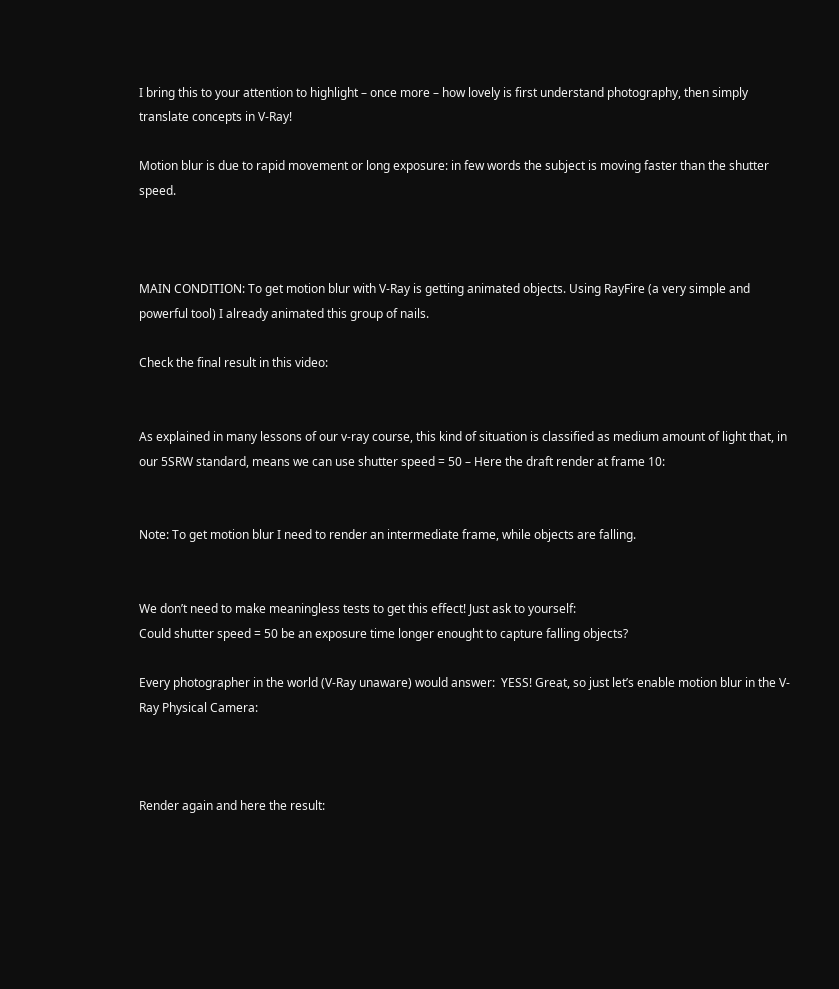I bring this to your attention to highlight – once more – how lovely is first understand photography, then simply translate concepts in V-Ray!

Motion blur is due to rapid movement or long exposure: in few words the subject is moving faster than the shutter speed.



MAIN CONDITION: To get motion blur with V-Ray is getting animated objects. Using RayFire (a very simple and powerful tool) I already animated this group of nails.

Check the final result in this video:


As explained in many lessons of our v-ray course, this kind of situation is classified as medium amount of light that, in our 5SRW standard, means we can use shutter speed = 50 – Here the draft render at frame 10:


Note: To get motion blur I need to render an intermediate frame, while objects are falling.


We don’t need to make meaningless tests to get this effect! Just ask to yourself:
Could shutter speed = 50 be an exposure time longer enought to capture falling objects?

Every photographer in the world (V-Ray unaware) would answer:  YESS! Great, so just let’s enable motion blur in the V-Ray Physical Camera:



Render again and here the result: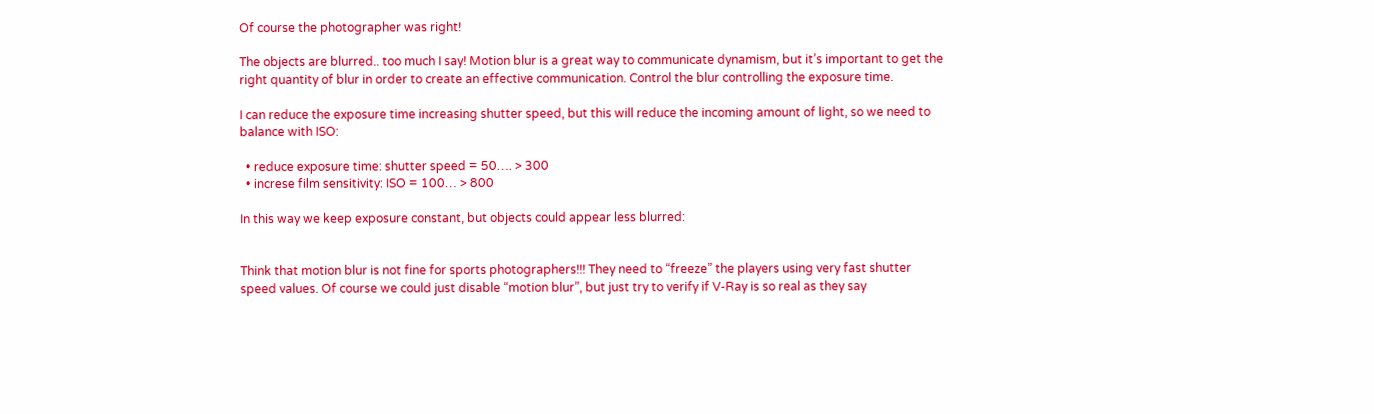Of course the photographer was right!

The objects are blurred.. too much I say! Motion blur is a great way to communicate dynamism, but it’s important to get the right quantity of blur in order to create an effective communication. Control the blur controlling the exposure time.

I can reduce the exposure time increasing shutter speed, but this will reduce the incoming amount of light, so we need to balance with ISO:

  • reduce exposure time: shutter speed = 50…. > 300
  • increse film sensitivity: ISO = 100… > 800

In this way we keep exposure constant, but objects could appear less blurred:


Think that motion blur is not fine for sports photographers!!! They need to “freeze” the players using very fast shutter speed values. Of course we could just disable “motion blur”, but just try to verify if V-Ray is so real as they say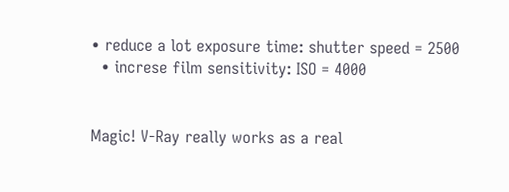• reduce a lot exposure time: shutter speed = 2500
  • increse film sensitivity: ISO = 4000


Magic! V-Ray really works as a real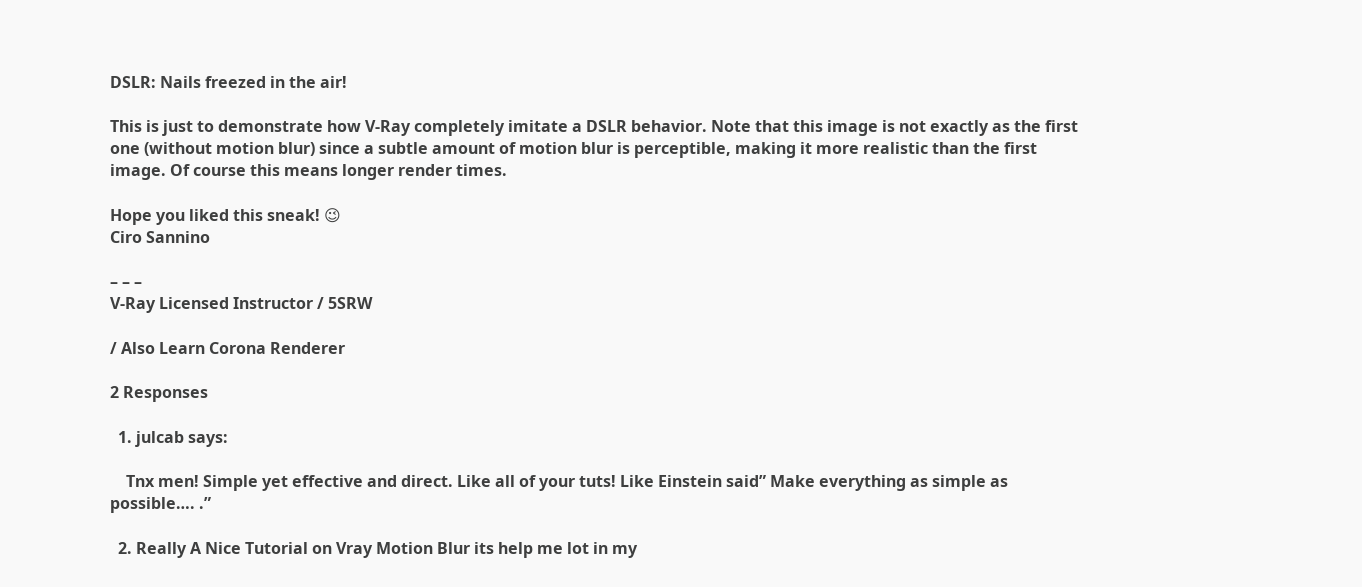DSLR: Nails freezed in the air!

This is just to demonstrate how V-Ray completely imitate a DSLR behavior. Note that this image is not exactly as the first one (without motion blur) since a subtle amount of motion blur is perceptible, making it more realistic than the first image. Of course this means longer render times.

Hope you liked this sneak! 😉
Ciro Sannino

– – –
V-Ray Licensed Instructor / 5SRW

/ Also Learn Corona Renderer

2 Responses

  1. julcab says:

    Tnx men! Simple yet effective and direct. Like all of your tuts! Like Einstein said” Make everything as simple as possible…. .”

  2. Really A Nice Tutorial on Vray Motion Blur its help me lot in my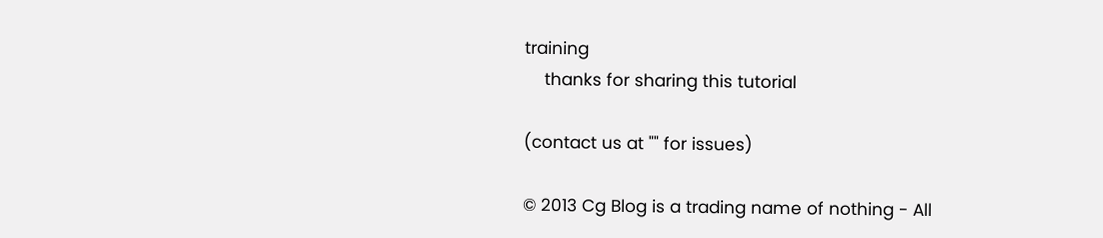training
    thanks for sharing this tutorial

(contact us at "" for issues)

© 2013 Cg Blog is a trading name of nothing - All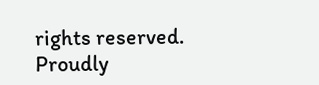rights reserved.
Proudly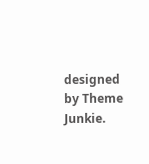designed by Theme Junkie.